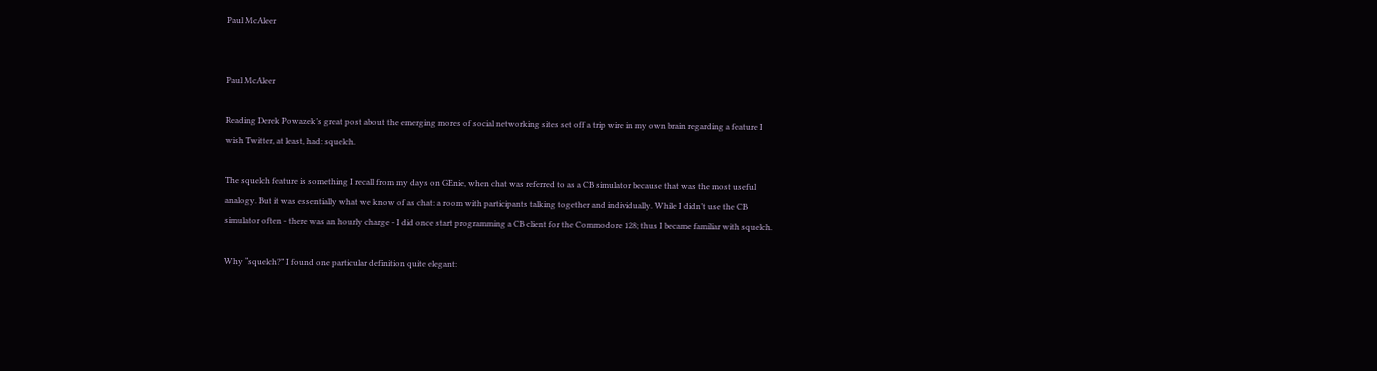Paul McAleer


Paul McAleer

Reading Derek Powazek’s great post about the emerging mores of social networking sites set off a trip wire in my own brain regarding a feature I wish Twitter, at least, had: squelch.

The squelch feature is something I recall from my days on GEnie, when chat was referred to as a CB simulator because that was the most useful analogy. But it was essentially what we know of as chat: a room with participants talking together and individually. While I didn’t use the CB simulator often - there was an hourly charge - I did once start programming a CB client for the Commodore 128; thus I became familiar with squelch.

Why “squelch?” I found one particular definition quite elegant: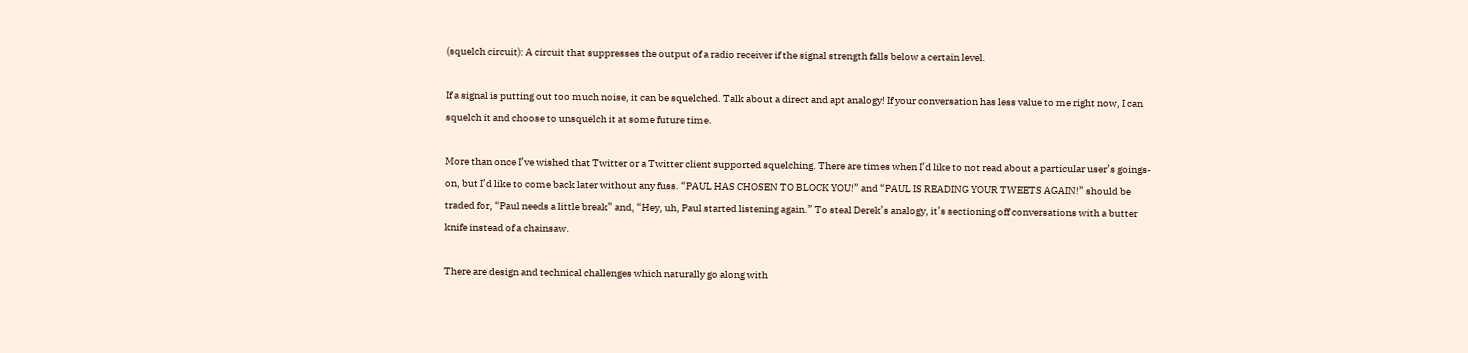(squelch circuit): A circuit that suppresses the output of a radio receiver if the signal strength falls below a certain level.

If a signal is putting out too much noise, it can be squelched. Talk about a direct and apt analogy! If your conversation has less value to me right now, I can squelch it and choose to unsquelch it at some future time.

More than once I’ve wished that Twitter or a Twitter client supported squelching. There are times when I’d like to not read about a particular user’s goings-on, but I’d like to come back later without any fuss. “PAUL HAS CHOSEN TO BLOCK YOU!” and “PAUL IS READING YOUR TWEETS AGAIN!” should be traded for, “Paul needs a little break” and, “Hey, uh, Paul started listening again.” To steal Derek’s analogy, it’s sectioning off conversations with a butter knife instead of a chainsaw.

There are design and technical challenges which naturally go along with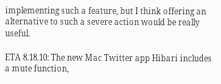implementing such a feature, but I think offering an alternative to such a severe action would be really useful.

ETA 8.18.10: The new Mac Twitter app Hibari includes a mute function,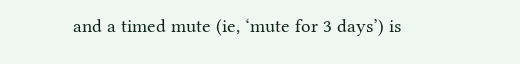and a timed mute (ie, ‘mute for 3 days’) is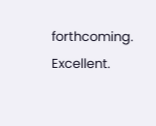forthcoming. Excellent.